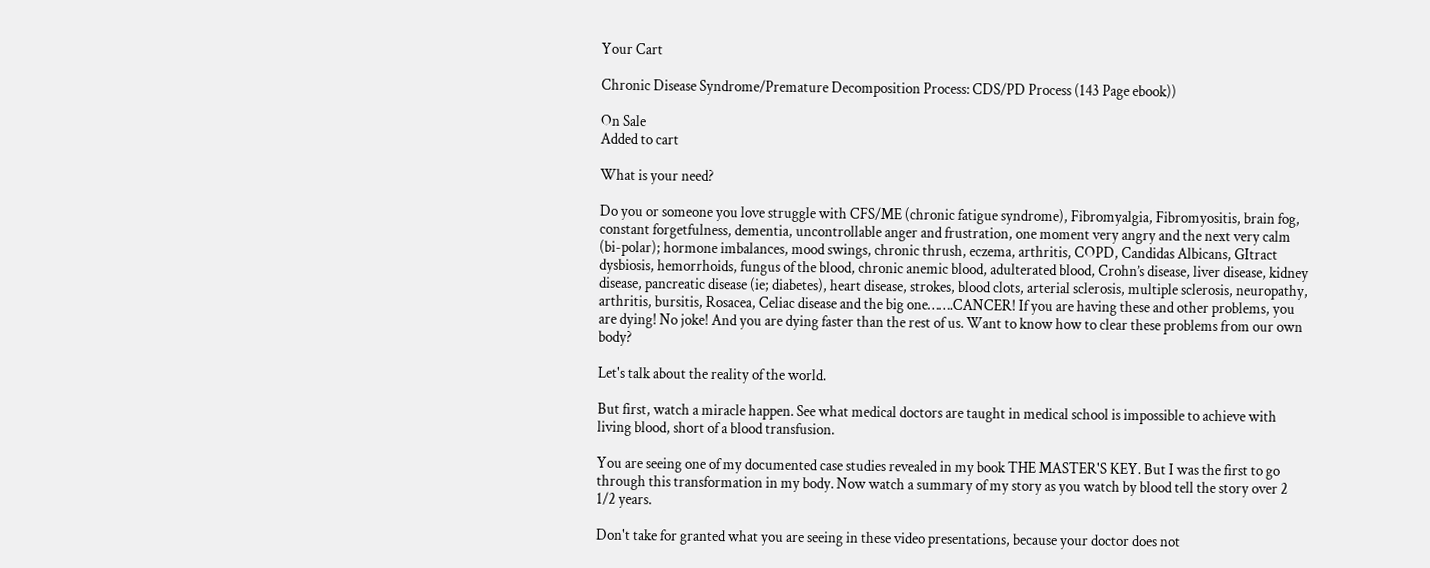Your Cart

Chronic Disease Syndrome/Premature Decomposition Process: CDS/PD Process (143 Page ebook))

On Sale
Added to cart

What is your need?

Do you or someone you love struggle with CFS/ME (chronic fatigue syndrome), Fibromyalgia, Fibromyositis, brain fog, constant forgetfulness, dementia, uncontrollable anger and frustration, one moment very angry and the next very calm (bi-polar); hormone imbalances, mood swings, chronic thrush, eczema, arthritis, COPD, Candidas Albicans, GItract dysbiosis, hemorrhoids, fungus of the blood, chronic anemic blood, adulterated blood, Crohn’s disease, liver disease, kidney disease, pancreatic disease (ie; diabetes), heart disease, strokes, blood clots, arterial sclerosis, multiple sclerosis, neuropathy, arthritis, bursitis, Rosacea, Celiac disease and the big one…….CANCER! If you are having these and other problems, you are dying! No joke! And you are dying faster than the rest of us. Want to know how to clear these problems from our own body?

Let's talk about the reality of the world.

But first, watch a miracle happen. See what medical doctors are taught in medical school is impossible to achieve with living blood, short of a blood transfusion.

You are seeing one of my documented case studies revealed in my book THE MASTER'S KEY. But I was the first to go through this transformation in my body. Now watch a summary of my story as you watch by blood tell the story over 2 1/2 years.

Don't take for granted what you are seeing in these video presentations, because your doctor does not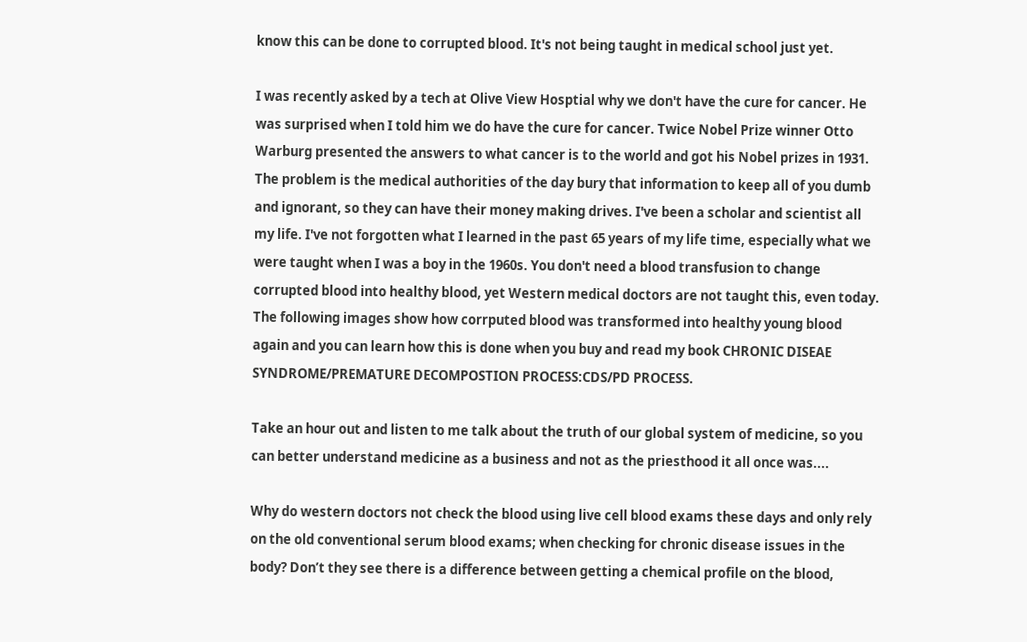know this can be done to corrupted blood. It's not being taught in medical school just yet.

I was recently asked by a tech at Olive View Hosptial why we don't have the cure for cancer. He was surprised when I told him we do have the cure for cancer. Twice Nobel Prize winner Otto Warburg presented the answers to what cancer is to the world and got his Nobel prizes in 1931. The problem is the medical authorities of the day bury that information to keep all of you dumb and ignorant, so they can have their money making drives. I've been a scholar and scientist all my life. I've not forgotten what I learned in the past 65 years of my life time, especially what we were taught when I was a boy in the 1960s. You don't need a blood transfusion to change corrupted blood into healthy blood, yet Western medical doctors are not taught this, even today. The following images show how corrputed blood was transformed into healthy young blood again and you can learn how this is done when you buy and read my book CHRONIC DISEAE SYNDROME/PREMATURE DECOMPOSTION PROCESS:CDS/PD PROCESS.

Take an hour out and listen to me talk about the truth of our global system of medicine, so you can better understand medicine as a business and not as the priesthood it all once was....

Why do western doctors not check the blood using live cell blood exams these days and only rely on the old conventional serum blood exams; when checking for chronic disease issues in the body? Don’t they see there is a difference between getting a chemical profile on the blood,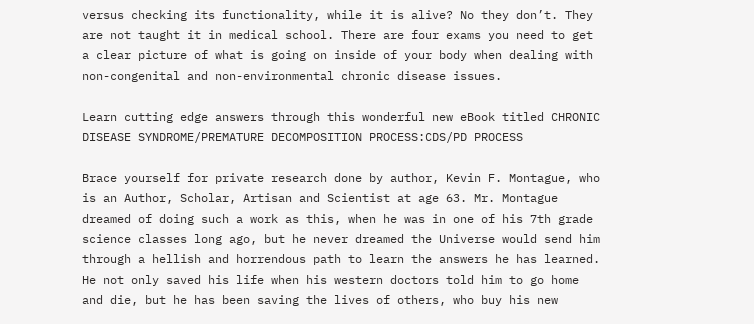versus checking its functionality, while it is alive? No they don’t. They are not taught it in medical school. There are four exams you need to get a clear picture of what is going on inside of your body when dealing with non-congenital and non-environmental chronic disease issues.

Learn cutting edge answers through this wonderful new eBook titled CHRONIC DISEASE SYNDROME/PREMATURE DECOMPOSITION PROCESS:CDS/PD PROCESS

Brace yourself for private research done by author, Kevin F. Montague, who is an Author, Scholar, Artisan and Scientist at age 63. Mr. Montague dreamed of doing such a work as this, when he was in one of his 7th grade science classes long ago, but he never dreamed the Universe would send him through a hellish and horrendous path to learn the answers he has learned. He not only saved his life when his western doctors told him to go home and die, but he has been saving the lives of others, who buy his new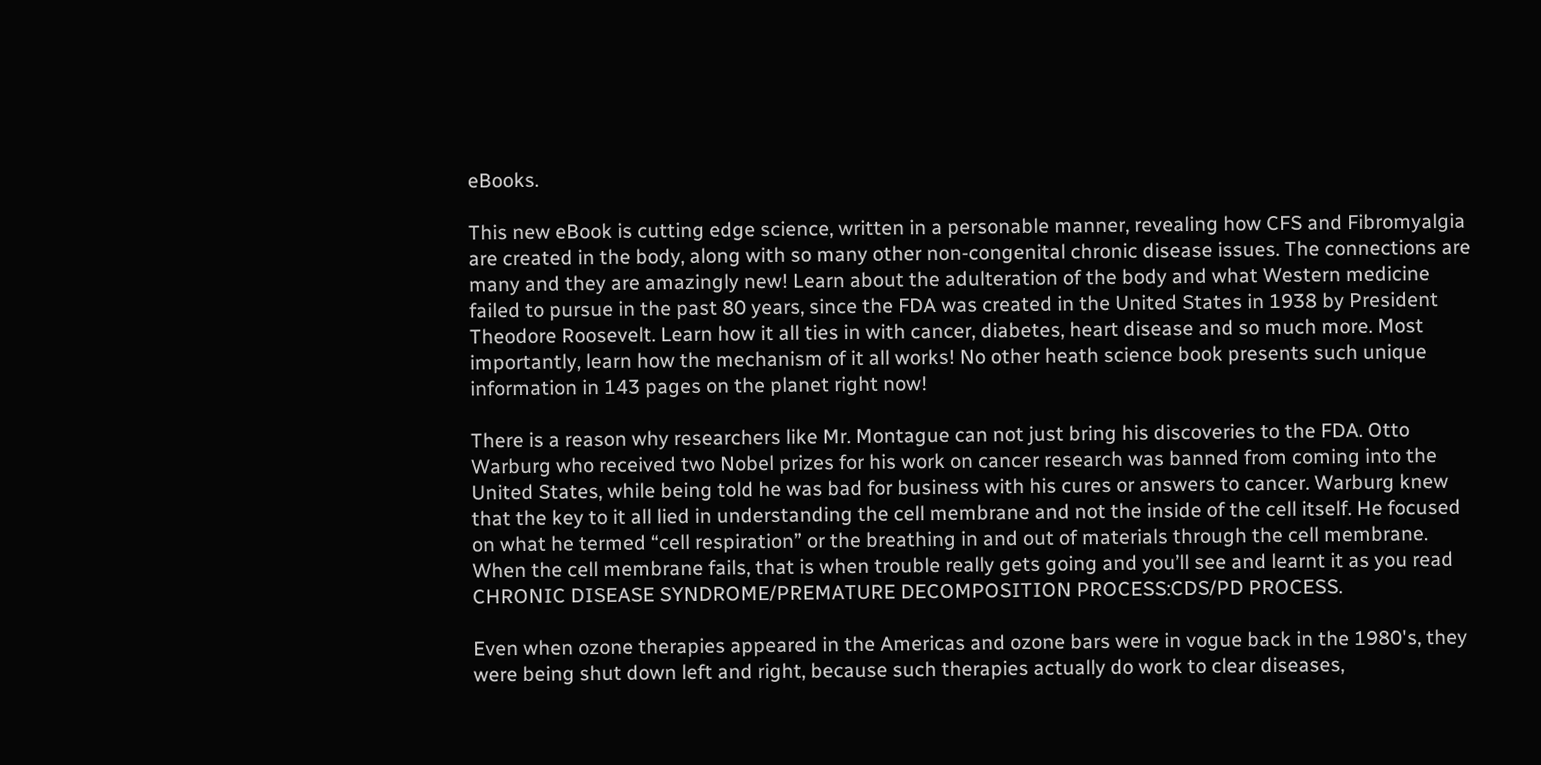eBooks.

This new eBook is cutting edge science, written in a personable manner, revealing how CFS and Fibromyalgia are created in the body, along with so many other non-congenital chronic disease issues. The connections are many and they are amazingly new! Learn about the adulteration of the body and what Western medicine failed to pursue in the past 80 years, since the FDA was created in the United States in 1938 by President Theodore Roosevelt. Learn how it all ties in with cancer, diabetes, heart disease and so much more. Most importantly, learn how the mechanism of it all works! No other heath science book presents such unique information in 143 pages on the planet right now!

There is a reason why researchers like Mr. Montague can not just bring his discoveries to the FDA. Otto Warburg who received two Nobel prizes for his work on cancer research was banned from coming into the United States, while being told he was bad for business with his cures or answers to cancer. Warburg knew that the key to it all lied in understanding the cell membrane and not the inside of the cell itself. He focused on what he termed “cell respiration” or the breathing in and out of materials through the cell membrane. When the cell membrane fails, that is when trouble really gets going and you’ll see and learnt it as you read CHRONIC DISEASE SYNDROME/PREMATURE DECOMPOSITION PROCESS:CDS/PD PROCESS.

Even when ozone therapies appeared in the Americas and ozone bars were in vogue back in the 1980's, they were being shut down left and right, because such therapies actually do work to clear diseases,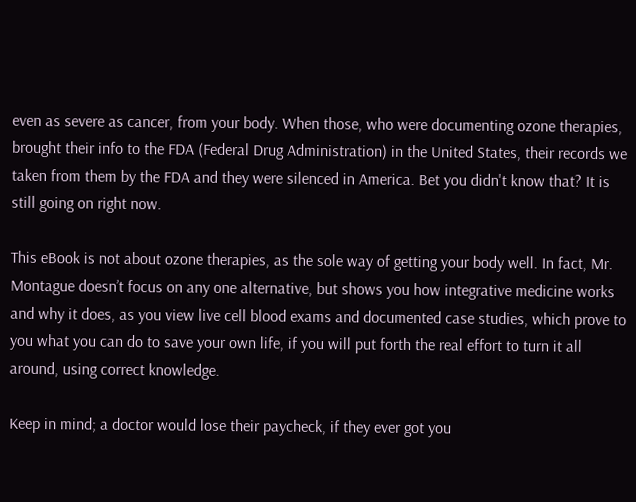even as severe as cancer, from your body. When those, who were documenting ozone therapies, brought their info to the FDA (Federal Drug Administration) in the United States, their records we taken from them by the FDA and they were silenced in America. Bet you didn't know that? It is still going on right now.

This eBook is not about ozone therapies, as the sole way of getting your body well. In fact, Mr. Montague doesn’t focus on any one alternative, but shows you how integrative medicine works and why it does, as you view live cell blood exams and documented case studies, which prove to you what you can do to save your own life, if you will put forth the real effort to turn it all around, using correct knowledge.

Keep in mind; a doctor would lose their paycheck, if they ever got you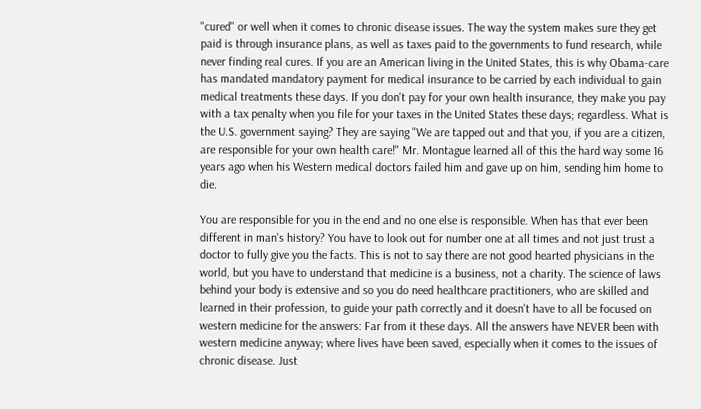"cured" or well when it comes to chronic disease issues. The way the system makes sure they get paid is through insurance plans, as well as taxes paid to the governments to fund research, while never finding real cures. If you are an American living in the United States, this is why Obama-care has mandated mandatory payment for medical insurance to be carried by each individual to gain medical treatments these days. If you don't pay for your own health insurance, they make you pay with a tax penalty when you file for your taxes in the United States these days; regardless. What is the U.S. government saying? They are saying "We are tapped out and that you, if you are a citizen, are responsible for your own health care!" Mr. Montague learned all of this the hard way some 16 years ago when his Western medical doctors failed him and gave up on him, sending him home to die.

You are responsible for you in the end and no one else is responsible. When has that ever been different in man's history? You have to look out for number one at all times and not just trust a doctor to fully give you the facts. This is not to say there are not good hearted physicians in the world, but you have to understand that medicine is a business, not a charity. The science of laws behind your body is extensive and so you do need healthcare practitioners, who are skilled and learned in their profession, to guide your path correctly and it doesn't have to all be focused on western medicine for the answers: Far from it these days. All the answers have NEVER been with western medicine anyway; where lives have been saved, especially when it comes to the issues of chronic disease. Just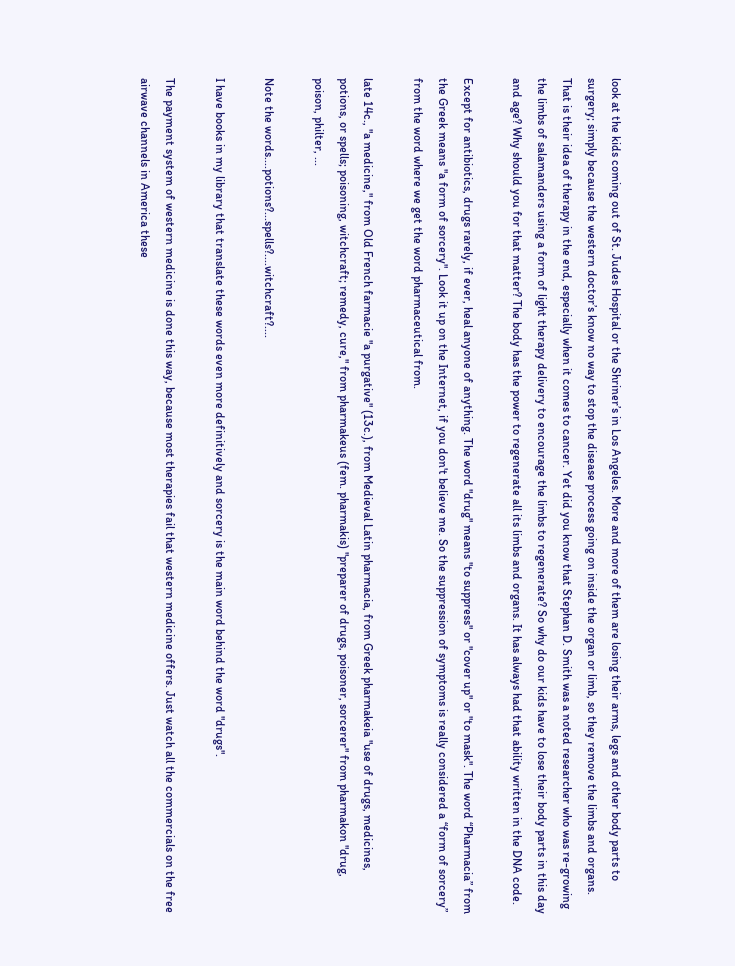look at the kids coming out of St. Judes Hospital or the Shriner’s in Los Angeles. More and more of them are losing their arms, legs and other body parts to surgery; simply because the western doctor’s know no way to stop the disease process going on inside the organ or limb, so they remove the limbs and organs. That is their idea of therapy in the end, especially when it comes to cancer. Yet did you know that Stephan D. Smith was a noted researcher who was re-growing the limbs of salamanders using a form of light therapy delivery to encourage the limbs to regenerate? So why do our kids have to lose their body parts in this day and age? Why should you for that matter? The body has the power to regenerate all its limbs and organs. It has always had that ability written in the DNA code.

Except for antibiotics, drugs rarely, if ever, heal anyone of anything. The word "drug" means "to suppress" or "cover up" or "to mask". The word “Pharmacia” from the Greek means "a form of sorcery". Look it up on the Internet, if you don't believe me. So the suppression of symptoms is really considered a “form of sorcery” from the word where we get the word pharmaceutical from.

late 14c., "a medicine," from Old French farmacie "a purgative" (13c.), from Medieval Latin pharmacia, from Greek pharmakeia "use of drugs, medicines, potions, or spells; poisoning, witchcraft; remedy, cure," from pharmakeus (fem. pharmakis) "preparer of drugs, poisoner, sorcerer" from pharmakon "drug, poison, philter, ...

Note the words....potions?...spells?....witchcraft?....

I have books in my library that translate these words even more definitively and sorcery is the main word behind the word "drugs".

The payment system of western medicine is done this way, because most therapies fail that western medicine offers. Just watch all the commercials on the free airwave channels in America these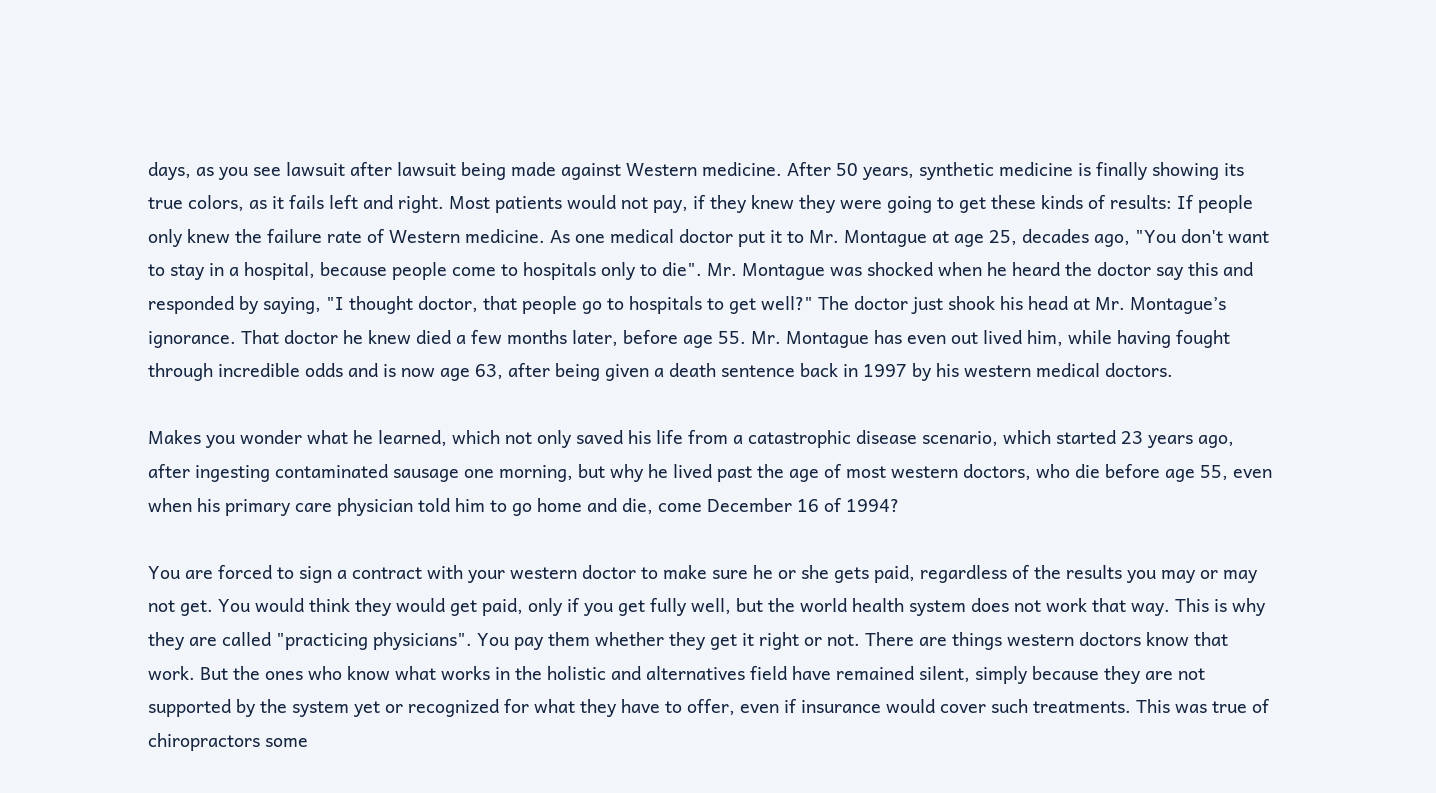days, as you see lawsuit after lawsuit being made against Western medicine. After 50 years, synthetic medicine is finally showing its true colors, as it fails left and right. Most patients would not pay, if they knew they were going to get these kinds of results: If people only knew the failure rate of Western medicine. As one medical doctor put it to Mr. Montague at age 25, decades ago, "You don't want to stay in a hospital, because people come to hospitals only to die". Mr. Montague was shocked when he heard the doctor say this and responded by saying, "I thought doctor, that people go to hospitals to get well?" The doctor just shook his head at Mr. Montague’s ignorance. That doctor he knew died a few months later, before age 55. Mr. Montague has even out lived him, while having fought through incredible odds and is now age 63, after being given a death sentence back in 1997 by his western medical doctors.

Makes you wonder what he learned, which not only saved his life from a catastrophic disease scenario, which started 23 years ago, after ingesting contaminated sausage one morning, but why he lived past the age of most western doctors, who die before age 55, even when his primary care physician told him to go home and die, come December 16 of 1994?

You are forced to sign a contract with your western doctor to make sure he or she gets paid, regardless of the results you may or may not get. You would think they would get paid, only if you get fully well, but the world health system does not work that way. This is why they are called "practicing physicians". You pay them whether they get it right or not. There are things western doctors know that work. But the ones who know what works in the holistic and alternatives field have remained silent, simply because they are not supported by the system yet or recognized for what they have to offer, even if insurance would cover such treatments. This was true of chiropractors some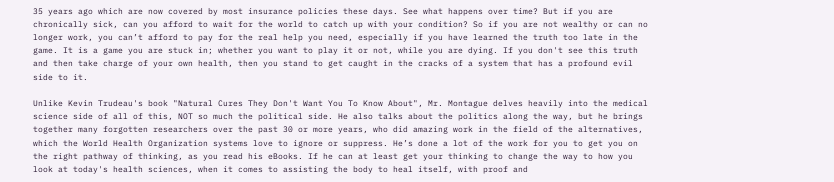35 years ago which are now covered by most insurance policies these days. See what happens over time? But if you are chronically sick, can you afford to wait for the world to catch up with your condition? So if you are not wealthy or can no longer work, you can’t afford to pay for the real help you need, especially if you have learned the truth too late in the game. It is a game you are stuck in; whether you want to play it or not, while you are dying. If you don't see this truth and then take charge of your own health, then you stand to get caught in the cracks of a system that has a profound evil side to it.

Unlike Kevin Trudeau's book "Natural Cures They Don't Want You To Know About", Mr. Montague delves heavily into the medical science side of all of this, NOT so much the political side. He also talks about the politics along the way, but he brings together many forgotten researchers over the past 30 or more years, who did amazing work in the field of the alternatives, which the World Health Organization systems love to ignore or suppress. He’s done a lot of the work for you to get you on the right pathway of thinking, as you read his eBooks. If he can at least get your thinking to change the way to how you look at today's health sciences, when it comes to assisting the body to heal itself, with proof and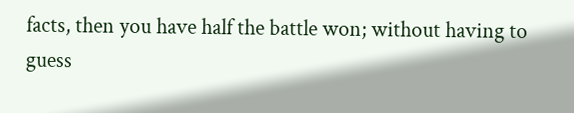facts, then you have half the battle won; without having to guess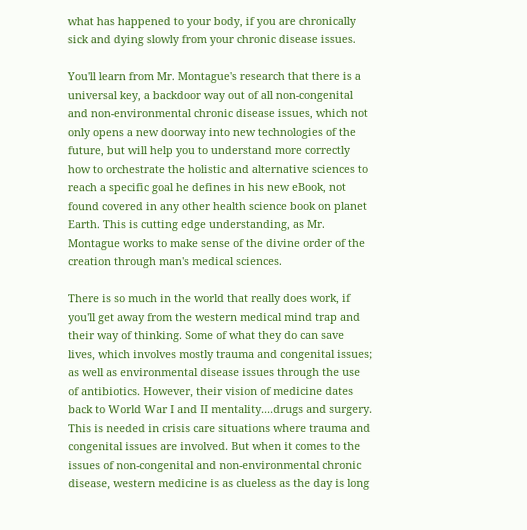what has happened to your body, if you are chronically sick and dying slowly from your chronic disease issues.

You'll learn from Mr. Montague's research that there is a universal key, a backdoor way out of all non-congenital and non-environmental chronic disease issues, which not only opens a new doorway into new technologies of the future, but will help you to understand more correctly how to orchestrate the holistic and alternative sciences to reach a specific goal he defines in his new eBook, not found covered in any other health science book on planet Earth. This is cutting edge understanding, as Mr. Montague works to make sense of the divine order of the creation through man's medical sciences.

There is so much in the world that really does work, if you'll get away from the western medical mind trap and their way of thinking. Some of what they do can save lives, which involves mostly trauma and congenital issues; as well as environmental disease issues through the use of antibiotics. However, their vision of medicine dates back to World War I and II mentality....drugs and surgery. This is needed in crisis care situations where trauma and congenital issues are involved. But when it comes to the issues of non-congenital and non-environmental chronic disease, western medicine is as clueless as the day is long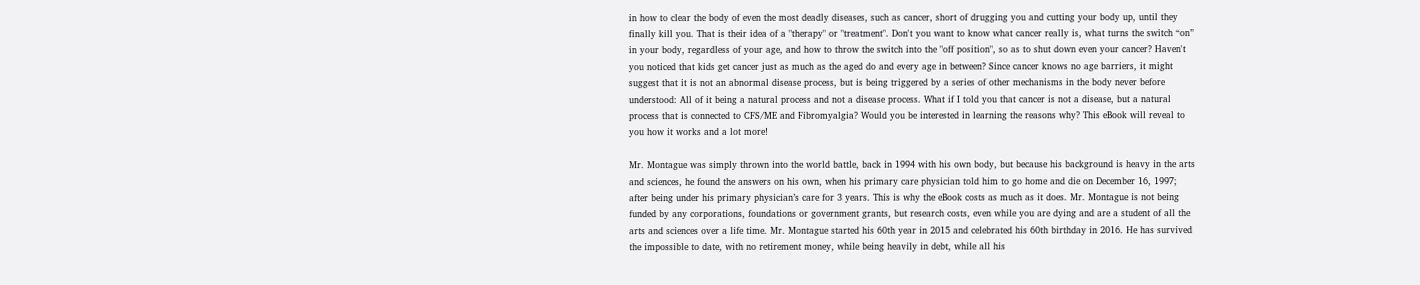in how to clear the body of even the most deadly diseases, such as cancer, short of drugging you and cutting your body up, until they finally kill you. That is their idea of a "therapy" or "treatment". Don't you want to know what cancer really is, what turns the switch “on” in your body, regardless of your age, and how to throw the switch into the "off position", so as to shut down even your cancer? Haven't you noticed that kids get cancer just as much as the aged do and every age in between? Since cancer knows no age barriers, it might suggest that it is not an abnormal disease process, but is being triggered by a series of other mechanisms in the body never before understood: All of it being a natural process and not a disease process. What if I told you that cancer is not a disease, but a natural process that is connected to CFS/ME and Fibromyalgia? Would you be interested in learning the reasons why? This eBook will reveal to you how it works and a lot more!

Mr. Montague was simply thrown into the world battle, back in 1994 with his own body, but because his background is heavy in the arts and sciences, he found the answers on his own, when his primary care physician told him to go home and die on December 16, 1997; after being under his primary physician’s care for 3 years. This is why the eBook costs as much as it does. Mr. Montague is not being funded by any corporations, foundations or government grants, but research costs, even while you are dying and are a student of all the arts and sciences over a life time. Mr. Montague started his 60th year in 2015 and celebrated his 60th birthday in 2016. He has survived the impossible to date, with no retirement money, while being heavily in debt, while all his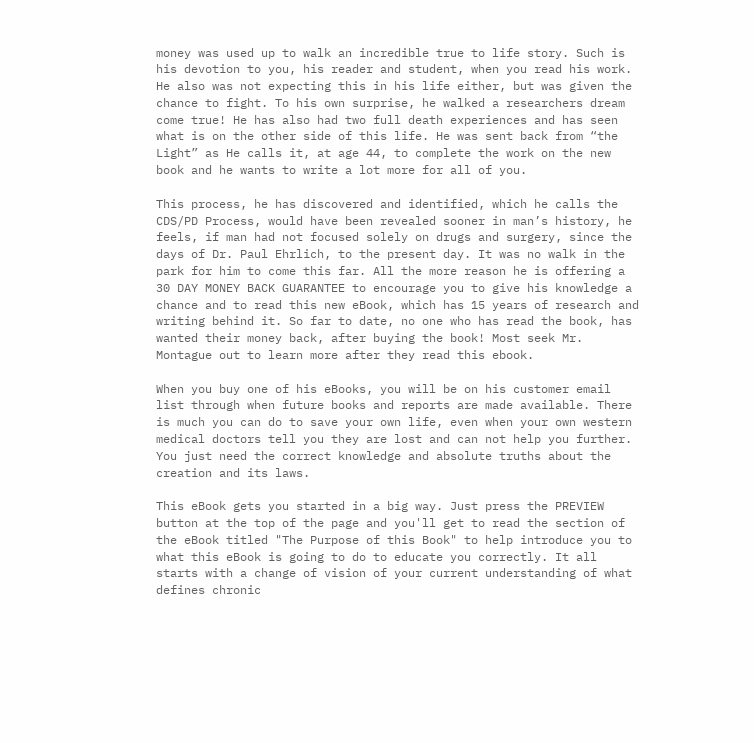money was used up to walk an incredible true to life story. Such is his devotion to you, his reader and student, when you read his work. He also was not expecting this in his life either, but was given the chance to fight. To his own surprise, he walked a researchers dream come true! He has also had two full death experiences and has seen what is on the other side of this life. He was sent back from “the Light” as He calls it, at age 44, to complete the work on the new book and he wants to write a lot more for all of you.

This process, he has discovered and identified, which he calls the CDS/PD Process, would have been revealed sooner in man’s history, he feels, if man had not focused solely on drugs and surgery, since the days of Dr. Paul Ehrlich, to the present day. It was no walk in the park for him to come this far. All the more reason he is offering a 30 DAY MONEY BACK GUARANTEE to encourage you to give his knowledge a chance and to read this new eBook, which has 15 years of research and writing behind it. So far to date, no one who has read the book, has wanted their money back, after buying the book! Most seek Mr. Montague out to learn more after they read this ebook.

When you buy one of his eBooks, you will be on his customer email list through when future books and reports are made available. There is much you can do to save your own life, even when your own western medical doctors tell you they are lost and can not help you further. You just need the correct knowledge and absolute truths about the creation and its laws.

This eBook gets you started in a big way. Just press the PREVIEW button at the top of the page and you'll get to read the section of the eBook titled "The Purpose of this Book" to help introduce you to what this eBook is going to do to educate you correctly. It all starts with a change of vision of your current understanding of what defines chronic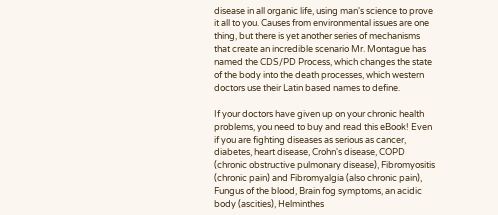disease in all organic life, using man's science to prove it all to you. Causes from environmental issues are one thing, but there is yet another series of mechanisms that create an incredible scenario Mr. Montague has named the CDS/PD Process, which changes the state of the body into the death processes, which western doctors use their Latin based names to define.

If your doctors have given up on your chronic health problems, you need to buy and read this eBook! Even if you are fighting diseases as serious as cancer, diabetes, heart disease, Crohn's disease, COPD (chronic obstructive pulmonary disease), Fibromyositis (chronic pain) and Fibromyalgia (also chronic pain), Fungus of the blood, Brain fog symptoms, an acidic body (ascities), Helminthes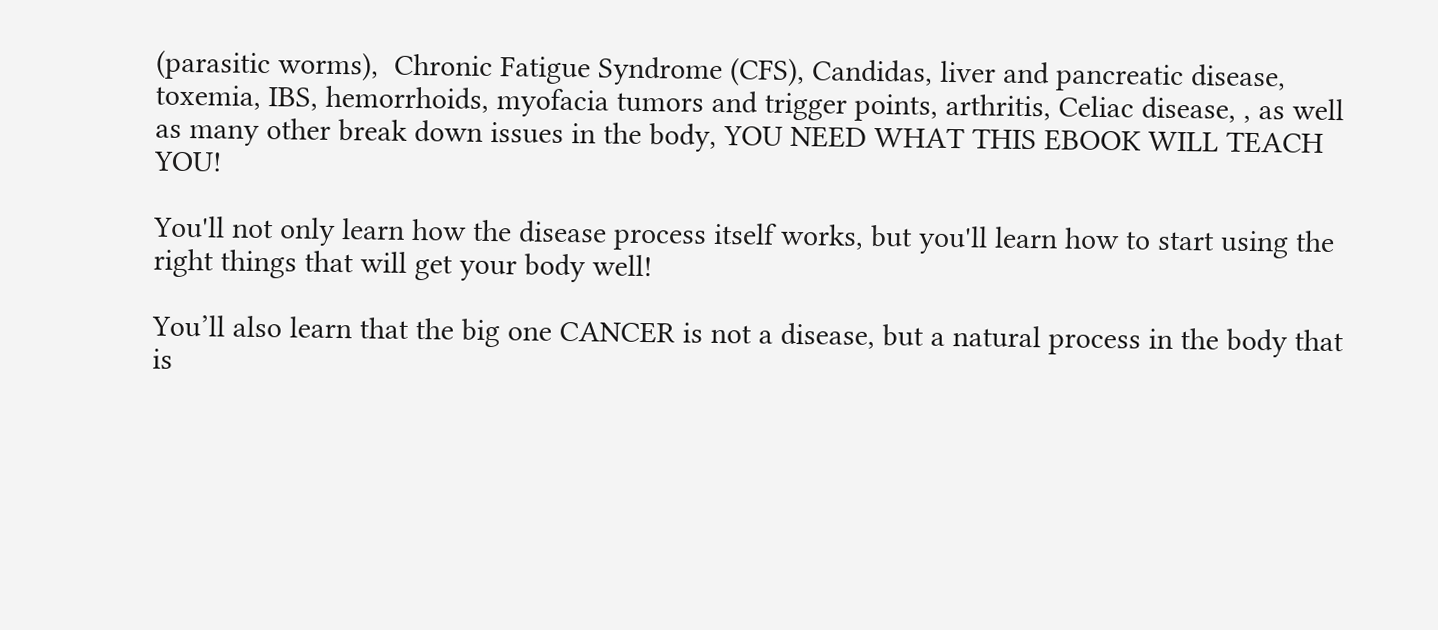(parasitic worms),  Chronic Fatigue Syndrome (CFS), Candidas, liver and pancreatic disease, toxemia, IBS, hemorrhoids, myofacia tumors and trigger points, arthritis, Celiac disease, , as well as many other break down issues in the body, YOU NEED WHAT THIS EBOOK WILL TEACH YOU!

You'll not only learn how the disease process itself works, but you'll learn how to start using the right things that will get your body well!

You’ll also learn that the big one CANCER is not a disease, but a natural process in the body that is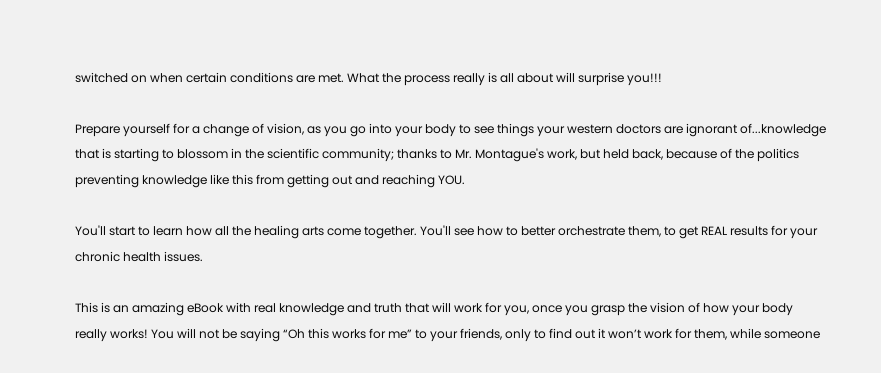switched on when certain conditions are met. What the process really is all about will surprise you!!!

Prepare yourself for a change of vision, as you go into your body to see things your western doctors are ignorant of...knowledge that is starting to blossom in the scientific community; thanks to Mr. Montague's work, but held back, because of the politics preventing knowledge like this from getting out and reaching YOU.

You'll start to learn how all the healing arts come together. You'll see how to better orchestrate them, to get REAL results for your chronic health issues.

This is an amazing eBook with real knowledge and truth that will work for you, once you grasp the vision of how your body really works! You will not be saying “Oh this works for me” to your friends, only to find out it won’t work for them, while someone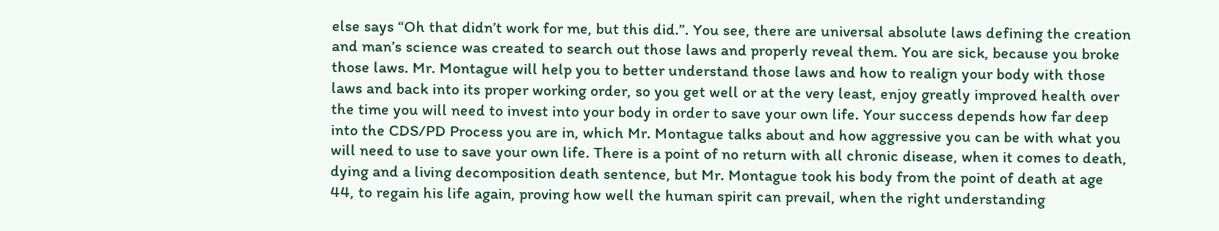else says “Oh that didn’t work for me, but this did.”. You see, there are universal absolute laws defining the creation and man’s science was created to search out those laws and properly reveal them. You are sick, because you broke those laws. Mr. Montague will help you to better understand those laws and how to realign your body with those laws and back into its proper working order, so you get well or at the very least, enjoy greatly improved health over the time you will need to invest into your body in order to save your own life. Your success depends how far deep into the CDS/PD Process you are in, which Mr. Montague talks about and how aggressive you can be with what you will need to use to save your own life. There is a point of no return with all chronic disease, when it comes to death, dying and a living decomposition death sentence, but Mr. Montague took his body from the point of death at age 44, to regain his life again, proving how well the human spirit can prevail, when the right understanding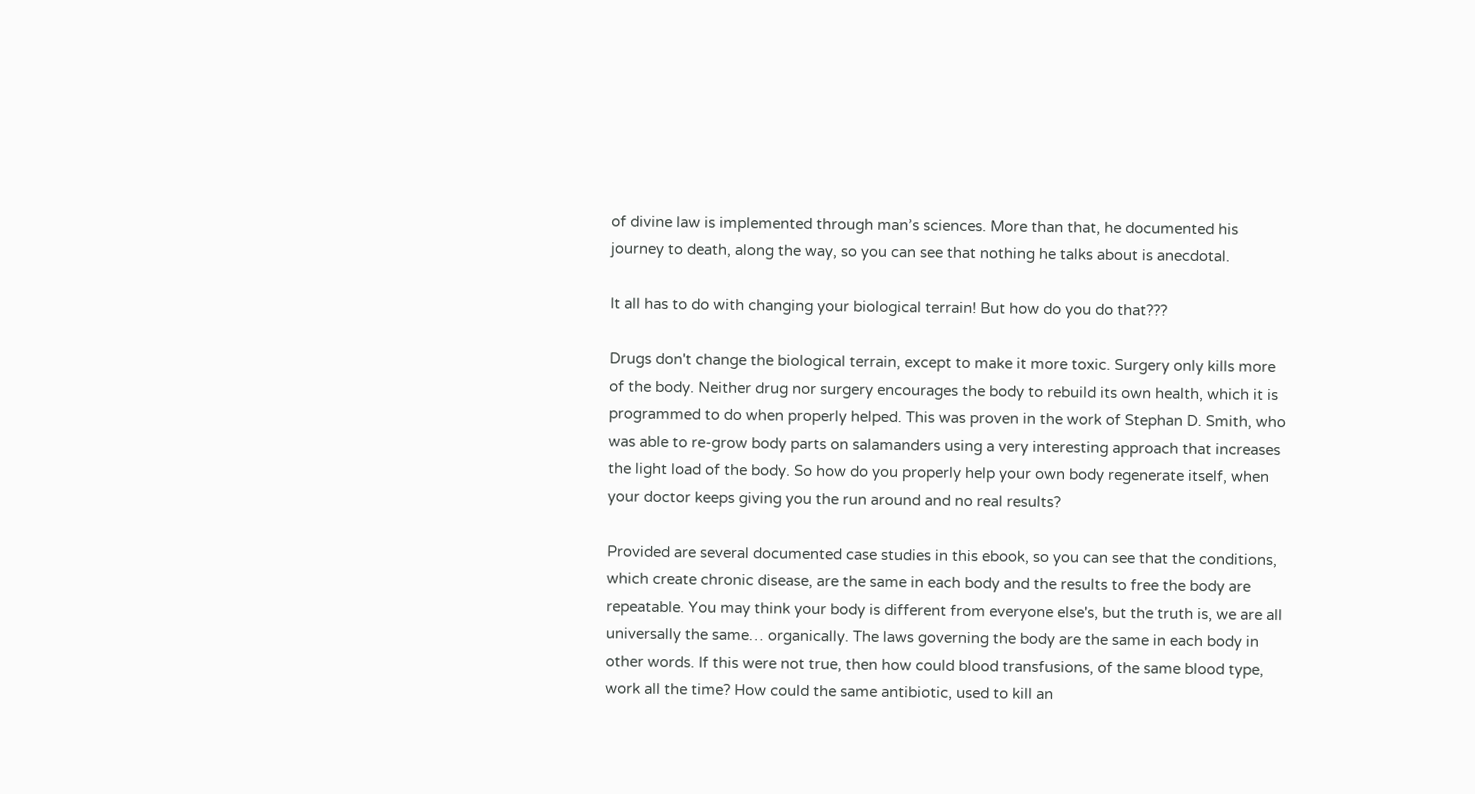of divine law is implemented through man’s sciences. More than that, he documented his journey to death, along the way, so you can see that nothing he talks about is anecdotal.

It all has to do with changing your biological terrain! But how do you do that???

Drugs don't change the biological terrain, except to make it more toxic. Surgery only kills more of the body. Neither drug nor surgery encourages the body to rebuild its own health, which it is programmed to do when properly helped. This was proven in the work of Stephan D. Smith, who was able to re-grow body parts on salamanders using a very interesting approach that increases the light load of the body. So how do you properly help your own body regenerate itself, when your doctor keeps giving you the run around and no real results?

Provided are several documented case studies in this ebook, so you can see that the conditions, which create chronic disease, are the same in each body and the results to free the body are repeatable. You may think your body is different from everyone else's, but the truth is, we are all universally the same… organically. The laws governing the body are the same in each body in other words. If this were not true, then how could blood transfusions, of the same blood type, work all the time? How could the same antibiotic, used to kill an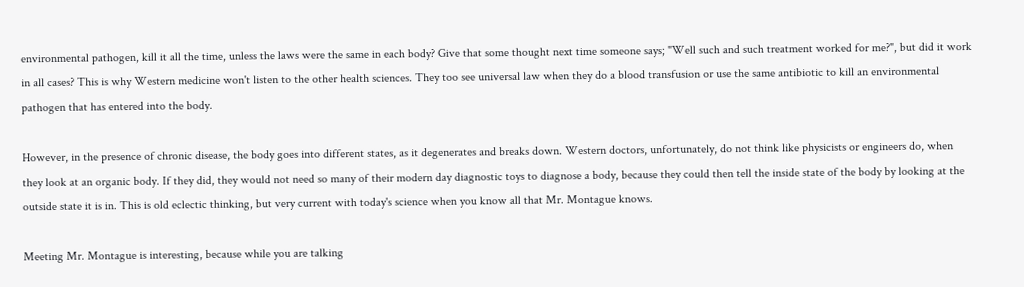environmental pathogen, kill it all the time, unless the laws were the same in each body? Give that some thought next time someone says; "Well such and such treatment worked for me?", but did it work in all cases? This is why Western medicine won't listen to the other health sciences. They too see universal law when they do a blood transfusion or use the same antibiotic to kill an environmental pathogen that has entered into the body.

However, in the presence of chronic disease, the body goes into different states, as it degenerates and breaks down. Western doctors, unfortunately, do not think like physicists or engineers do, when they look at an organic body. If they did, they would not need so many of their modern day diagnostic toys to diagnose a body, because they could then tell the inside state of the body by looking at the outside state it is in. This is old eclectic thinking, but very current with today's science when you know all that Mr. Montague knows.

Meeting Mr. Montague is interesting, because while you are talking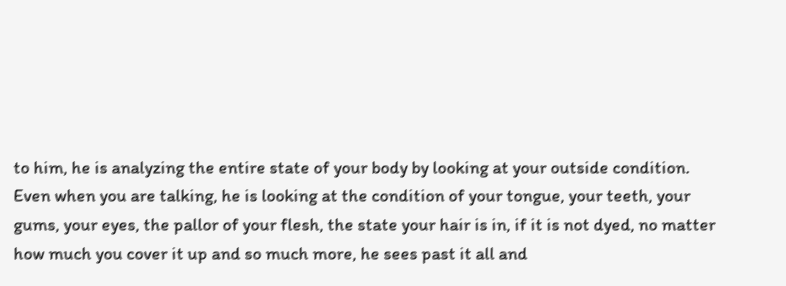to him, he is analyzing the entire state of your body by looking at your outside condition. Even when you are talking, he is looking at the condition of your tongue, your teeth, your gums, your eyes, the pallor of your flesh, the state your hair is in, if it is not dyed, no matter how much you cover it up and so much more, he sees past it all and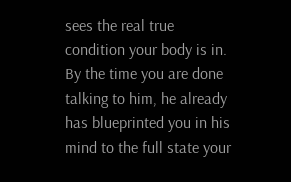sees the real true condition your body is in. By the time you are done talking to him, he already has blueprinted you in his mind to the full state your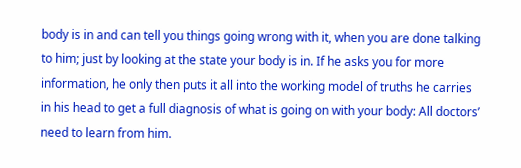body is in and can tell you things going wrong with it, when you are done talking to him; just by looking at the state your body is in. If he asks you for more information, he only then puts it all into the working model of truths he carries in his head to get a full diagnosis of what is going on with your body: All doctors’ need to learn from him.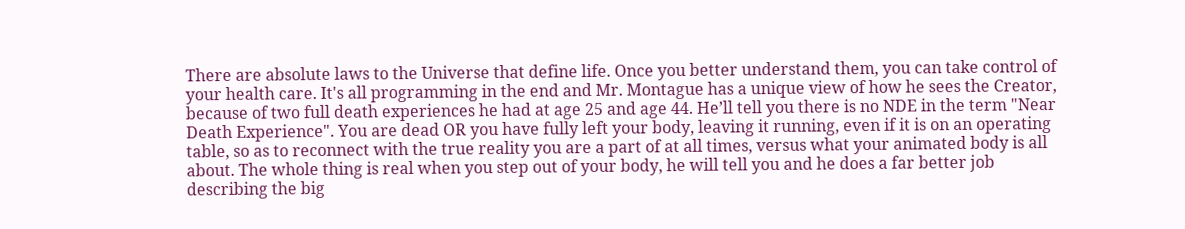There are absolute laws to the Universe that define life. Once you better understand them, you can take control of your health care. It's all programming in the end and Mr. Montague has a unique view of how he sees the Creator, because of two full death experiences he had at age 25 and age 44. He’ll tell you there is no NDE in the term "Near Death Experience". You are dead OR you have fully left your body, leaving it running, even if it is on an operating table, so as to reconnect with the true reality you are a part of at all times, versus what your animated body is all about. The whole thing is real when you step out of your body, he will tell you and he does a far better job describing the big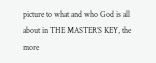picture to what and who God is all about in THE MASTER’S KEY, the more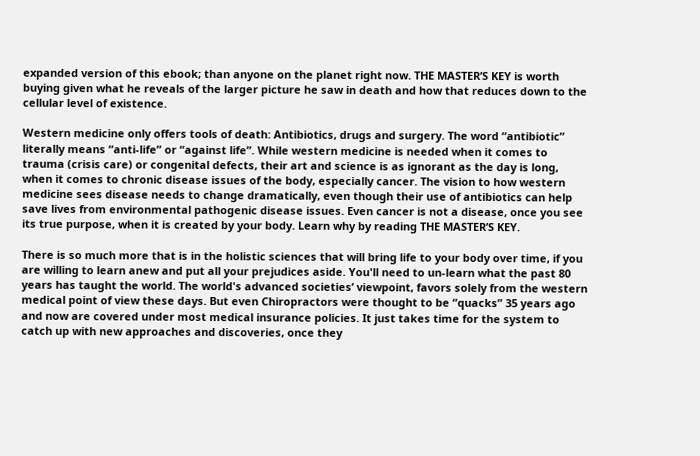expanded version of this ebook; than anyone on the planet right now. THE MASTER’S KEY is worth buying given what he reveals of the larger picture he saw in death and how that reduces down to the cellular level of existence.

Western medicine only offers tools of death: Antibiotics, drugs and surgery. The word “antibiotic” literally means “anti-life” or “against life”. While western medicine is needed when it comes to trauma (crisis care) or congenital defects, their art and science is as ignorant as the day is long, when it comes to chronic disease issues of the body, especially cancer. The vision to how western medicine sees disease needs to change dramatically, even though their use of antibiotics can help save lives from environmental pathogenic disease issues. Even cancer is not a disease, once you see its true purpose, when it is created by your body. Learn why by reading THE MASTER’S KEY.

There is so much more that is in the holistic sciences that will bring life to your body over time, if you are willing to learn anew and put all your prejudices aside. You'll need to un-learn what the past 80 years has taught the world. The world's advanced societies’ viewpoint, favors solely from the western medical point of view these days. But even Chiropractors were thought to be “quacks” 35 years ago and now are covered under most medical insurance policies. It just takes time for the system to catch up with new approaches and discoveries, once they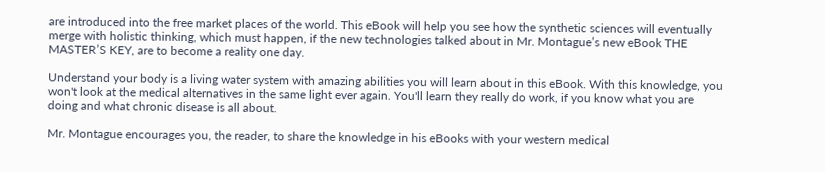are introduced into the free market places of the world. This eBook will help you see how the synthetic sciences will eventually merge with holistic thinking, which must happen, if the new technologies talked about in Mr. Montague’s new eBook THE MASTER’S KEY, are to become a reality one day.

Understand your body is a living water system with amazing abilities you will learn about in this eBook. With this knowledge, you won't look at the medical alternatives in the same light ever again. You'll learn they really do work, if you know what you are doing and what chronic disease is all about.

Mr. Montague encourages you, the reader, to share the knowledge in his eBooks with your western medical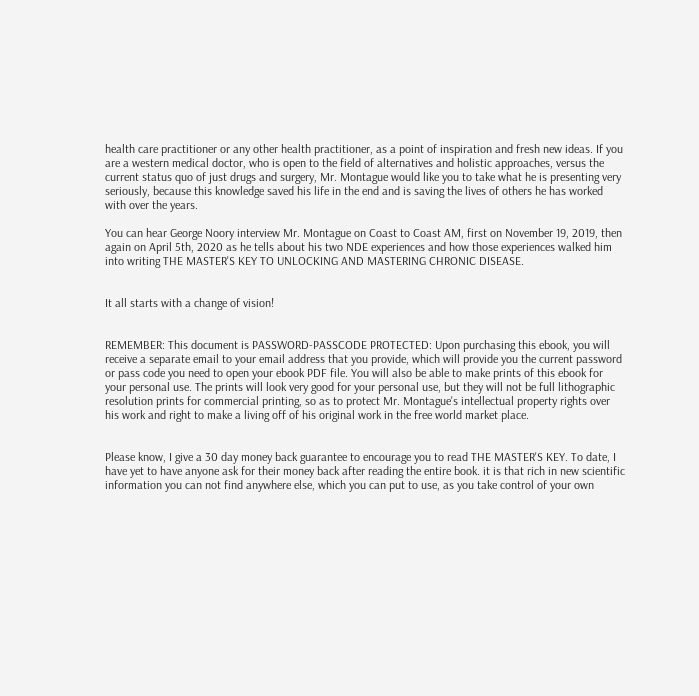health care practitioner or any other health practitioner, as a point of inspiration and fresh new ideas. If you are a western medical doctor, who is open to the field of alternatives and holistic approaches, versus the current status quo of just drugs and surgery, Mr. Montague would like you to take what he is presenting very seriously, because this knowledge saved his life in the end and is saving the lives of others he has worked with over the years.

You can hear George Noory interview Mr. Montague on Coast to Coast AM, first on November 19, 2019, then again on April 5th, 2020 as he tells about his two NDE experiences and how those experiences walked him into writing THE MASTER'S KEY TO UNLOCKING AND MASTERING CHRONIC DISEASE.


It all starts with a change of vision!


REMEMBER: This document is PASSWORD-PASSCODE PROTECTED: Upon purchasing this ebook, you will receive a separate email to your email address that you provide, which will provide you the current password or pass code you need to open your ebook PDF file. You will also be able to make prints of this ebook for your personal use. The prints will look very good for your personal use, but they will not be full lithographic resolution prints for commercial printing, so as to protect Mr. Montague's intellectual property rights over his work and right to make a living off of his original work in the free world market place.


Please know, I give a 30 day money back guarantee to encourage you to read THE MASTER'S KEY. To date, I have yet to have anyone ask for their money back after reading the entire book. it is that rich in new scientific information you can not find anywhere else, which you can put to use, as you take control of your own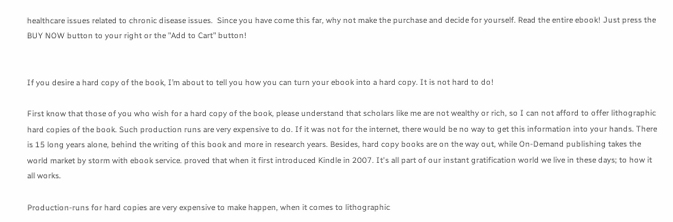healthcare issues related to chronic disease issues.  Since you have come this far, why not make the purchase and decide for yourself. Read the entire ebook! Just press the BUY NOW button to your right or the "Add to Cart" button!


If you desire a hard copy of the book, I’m about to tell you how you can turn your ebook into a hard copy. It is not hard to do!

First know that those of you who wish for a hard copy of the book, please understand that scholars like me are not wealthy or rich, so I can not afford to offer lithographic hard copies of the book. Such production runs are very expensive to do. If it was not for the internet, there would be no way to get this information into your hands. There is 15 long years alone, behind the writing of this book and more in research years. Besides, hard copy books are on the way out, while On-Demand publishing takes the world market by storm with ebook service. proved that when it first introduced Kindle in 2007. It's all part of our instant gratification world we live in these days; to how it all works.

Production-runs for hard copies are very expensive to make happen, when it comes to lithographic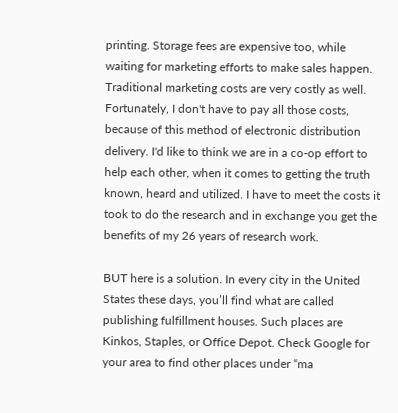printing. Storage fees are expensive too, while waiting for marketing efforts to make sales happen. Traditional marketing costs are very costly as well. Fortunately, I don't have to pay all those costs, because of this method of electronic distribution delivery. I'd like to think we are in a co-op effort to help each other, when it comes to getting the truth known, heard and utilized. I have to meet the costs it took to do the research and in exchange you get the benefits of my 26 years of research work.

BUT here is a solution. In every city in the United States these days, you’ll find what are called publishing fulfillment houses. Such places are Kinkos, Staples, or Office Depot. Check Google for your area to find other places under “ma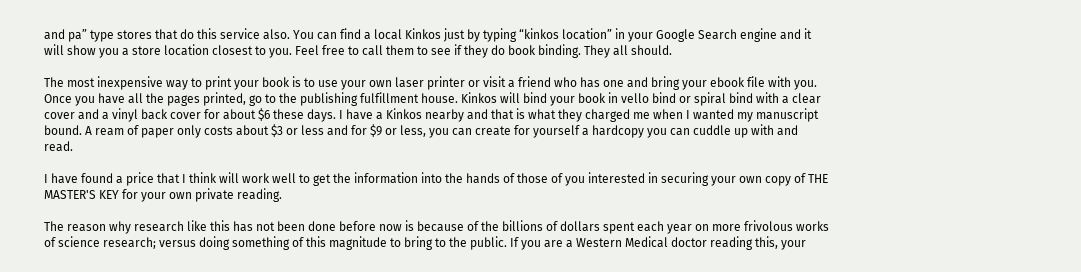and pa” type stores that do this service also. You can find a local Kinkos just by typing “kinkos location” in your Google Search engine and it will show you a store location closest to you. Feel free to call them to see if they do book binding. They all should.

The most inexpensive way to print your book is to use your own laser printer or visit a friend who has one and bring your ebook file with you. Once you have all the pages printed, go to the publishing fulfillment house. Kinkos will bind your book in vello bind or spiral bind with a clear cover and a vinyl back cover for about $6 these days. I have a Kinkos nearby and that is what they charged me when I wanted my manuscript bound. A ream of paper only costs about $3 or less and for $9 or less, you can create for yourself a hardcopy you can cuddle up with and read.

I have found a price that I think will work well to get the information into the hands of those of you interested in securing your own copy of THE MASTER'S KEY for your own private reading.

The reason why research like this has not been done before now is because of the billions of dollars spent each year on more frivolous works of science research; versus doing something of this magnitude to bring to the public. If you are a Western Medical doctor reading this, your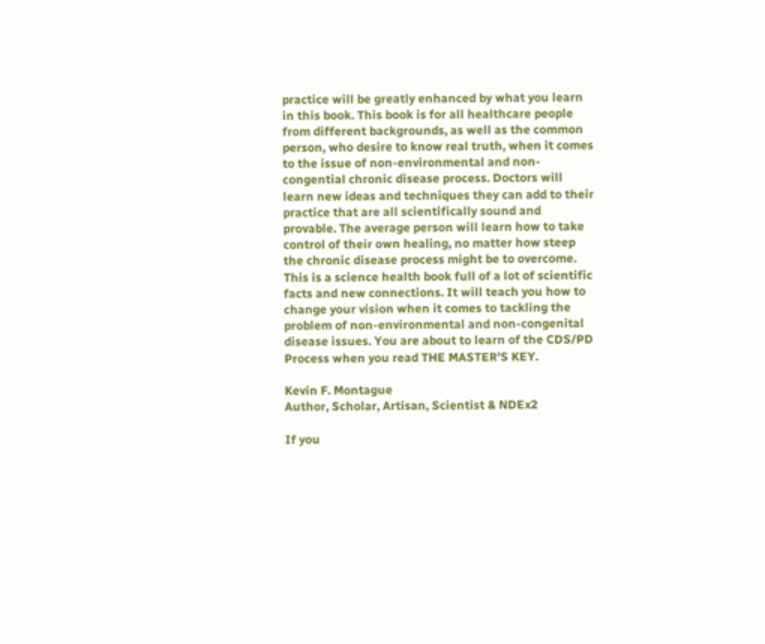practice will be greatly enhanced by what you learn in this book. This book is for all healthcare people from different backgrounds, as well as the common person, who desire to know real truth, when it comes to the issue of non-environmental and non-congential chronic disease process. Doctors will learn new ideas and techniques they can add to their practice that are all scientifically sound and provable. The average person will learn how to take control of their own healing, no matter how steep the chronic disease process might be to overcome. This is a science health book full of a lot of scientific facts and new connections. It will teach you how to change your vision when it comes to tackling the problem of non-environmental and non-congenital disease issues. You are about to learn of the CDS/PD Process when you read THE MASTER'S KEY.

Kevin F. Montague
Author, Scholar, Artisan, Scientist & NDEx2

If you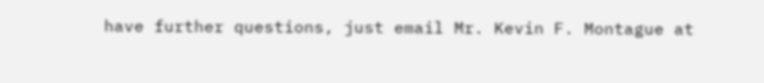have further questions, just email Mr. Kevin F. Montague at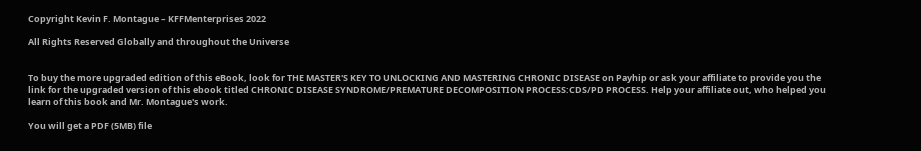Copyright Kevin F. Montague – KFFMenterprises 2022

All Rights Reserved Globally and throughout the Universe


To buy the more upgraded edition of this eBook, look for THE MASTER'S KEY TO UNLOCKING AND MASTERING CHRONIC DISEASE on Payhip or ask your affiliate to provide you the link for the upgraded version of this ebook titled CHRONIC DISEASE SYNDROME/PREMATURE DECOMPOSITION PROCESS:CDS/PD PROCESS. Help your affiliate out, who helped you learn of this book and Mr. Montague's work.

You will get a PDF (5MB) file